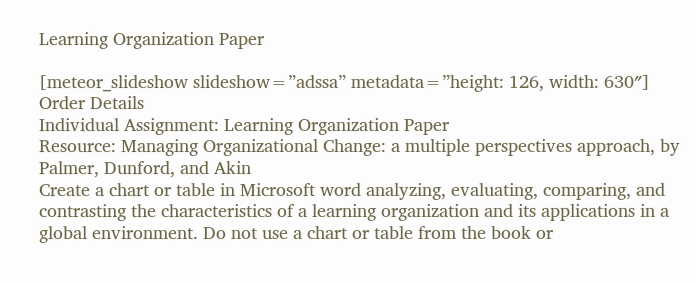Learning Organization Paper

[meteor_slideshow slideshow=”adssa” metadata=”height: 126, width: 630″]
Order Details
Individual Assignment: Learning Organization Paper
Resource: Managing Organizational Change: a multiple perspectives approach, by Palmer, Dunford, and Akin
Create a chart or table in Microsoft word analyzing, evaluating, comparing, and contrasting the characteristics of a learning organization and its applications in a global environment. Do not use a chart or table from the book or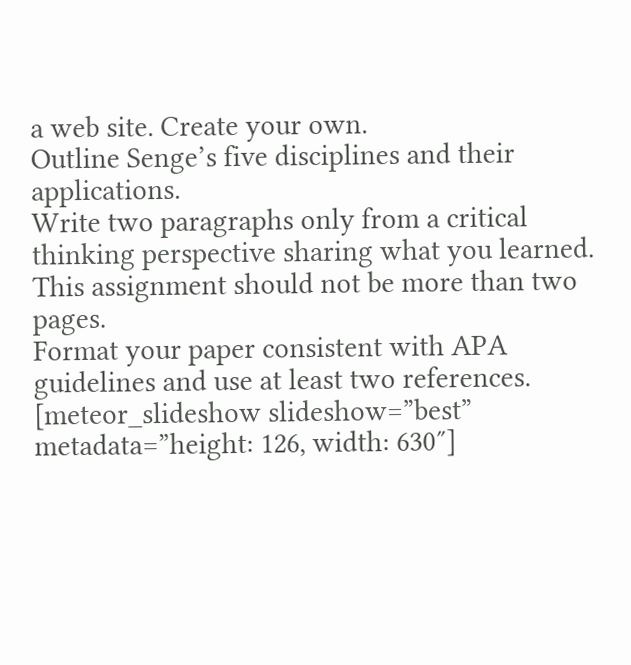a web site. Create your own.
Outline Senge’s five disciplines and their applications.
Write two paragraphs only from a critical thinking perspective sharing what you learned.
This assignment should not be more than two pages.
Format your paper consistent with APA guidelines and use at least two references.
[meteor_slideshow slideshow=”best” metadata=”height: 126, width: 630″]